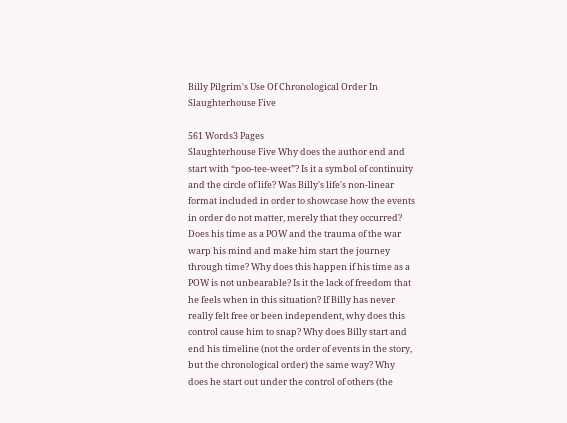Billy Pilgrim's Use Of Chronological Order In Slaughterhouse Five

561 Words3 Pages
Slaughterhouse Five Why does the author end and start with “poo-tee-weet”? Is it a symbol of continuity and the circle of life? Was Billy's life's non-linear format included in order to showcase how the events in order do not matter, merely that they occurred? Does his time as a POW and the trauma of the war warp his mind and make him start the journey through time? Why does this happen if his time as a POW is not unbearable? Is it the lack of freedom that he feels when in this situation? If Billy has never really felt free or been independent, why does this control cause him to snap? Why does Billy start and end his timeline (not the order of events in the story, but the chronological order) the same way? Why does he start out under the control of others (the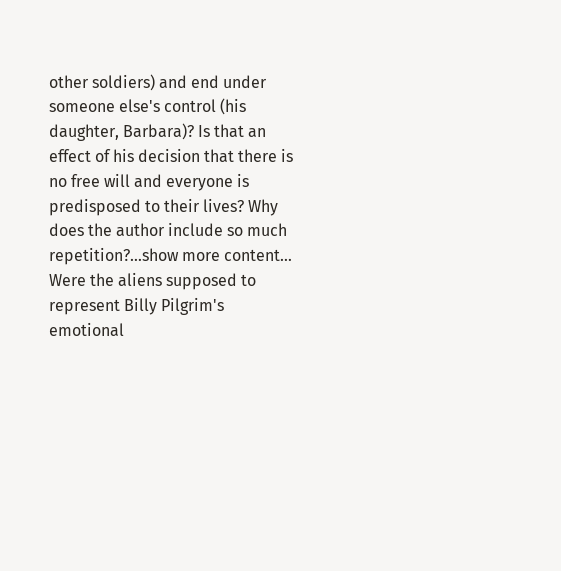other soldiers) and end under someone else's control (his daughter, Barbara)? Is that an effect of his decision that there is no free will and everyone is predisposed to their lives? Why does the author include so much repetition?…show more content…
Were the aliens supposed to represent Billy Pilgrim's emotional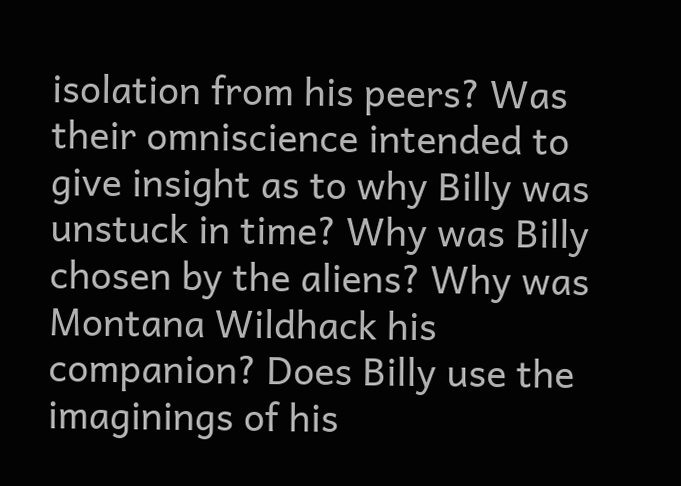isolation from his peers? Was their omniscience intended to give insight as to why Billy was unstuck in time? Why was Billy chosen by the aliens? Why was Montana Wildhack his companion? Does Billy use the imaginings of his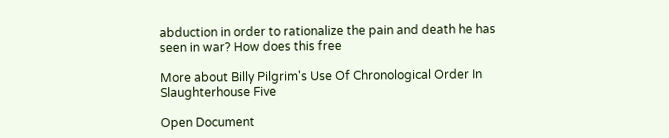abduction in order to rationalize the pain and death he has seen in war? How does this free

More about Billy Pilgrim's Use Of Chronological Order In Slaughterhouse Five

Open Document